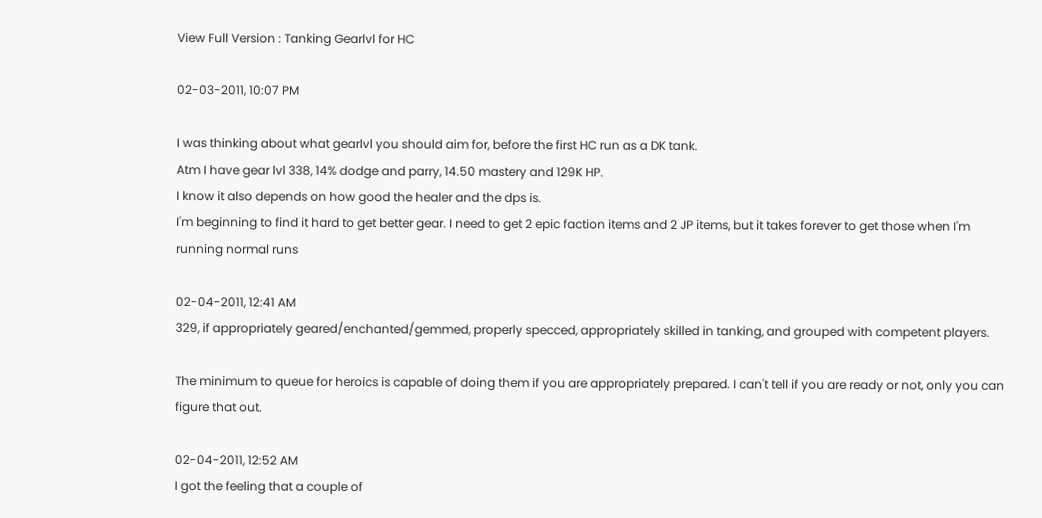View Full Version : Tanking Gearlvl for HC

02-03-2011, 10:07 PM

I was thinking about what gearlvl you should aim for, before the first HC run as a DK tank.
Atm I have gear lvl 338, 14% dodge and parry, 14.50 mastery and 129K HP.
I know it also depends on how good the healer and the dps is.
I'm beginning to find it hard to get better gear. I need to get 2 epic faction items and 2 JP items, but it takes forever to get those when I'm running normal runs

02-04-2011, 12:41 AM
329, if appropriately geared/enchanted/gemmed, properly specced, appropriately skilled in tanking, and grouped with competent players.

The minimum to queue for heroics is capable of doing them if you are appropriately prepared. I can't tell if you are ready or not, only you can figure that out.

02-04-2011, 12:52 AM
I got the feeling that a couple of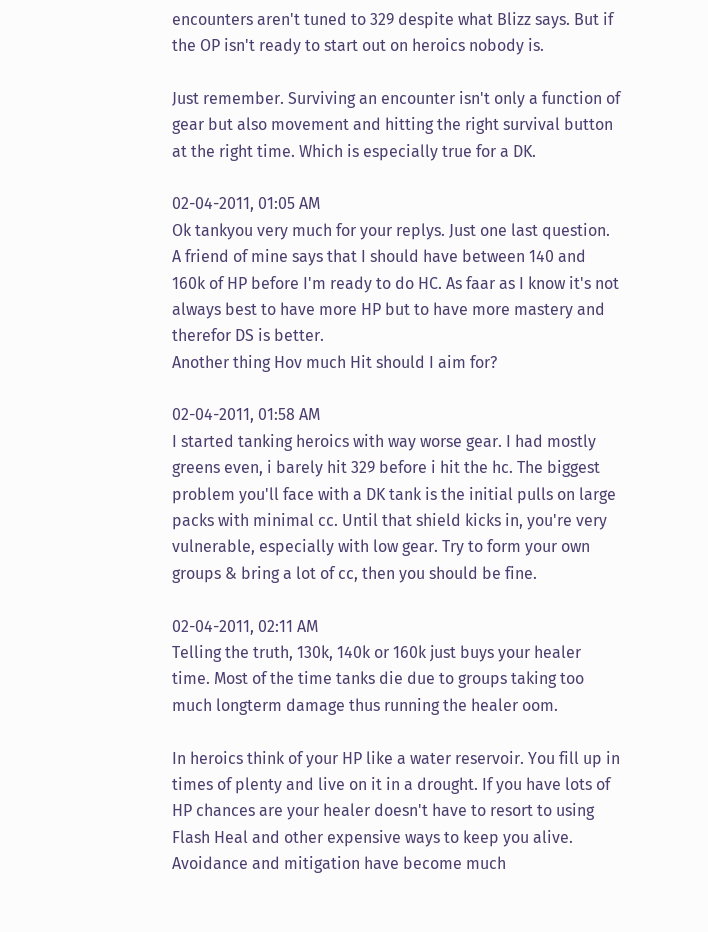encounters aren't tuned to 329 despite what Blizz says. But if the OP isn't ready to start out on heroics nobody is.

Just remember. Surviving an encounter isn't only a function of gear but also movement and hitting the right survival button at the right time. Which is especially true for a DK.

02-04-2011, 01:05 AM
Ok tankyou very much for your replys. Just one last question.
A friend of mine says that I should have between 140 and 160k of HP before I'm ready to do HC. As faar as I know it's not always best to have more HP but to have more mastery and therefor DS is better.
Another thing Hov much Hit should I aim for?

02-04-2011, 01:58 AM
I started tanking heroics with way worse gear. I had mostly greens even, i barely hit 329 before i hit the hc. The biggest problem you'll face with a DK tank is the initial pulls on large packs with minimal cc. Until that shield kicks in, you're very vulnerable, especially with low gear. Try to form your own groups & bring a lot of cc, then you should be fine.

02-04-2011, 02:11 AM
Telling the truth, 130k, 140k or 160k just buys your healer time. Most of the time tanks die due to groups taking too much longterm damage thus running the healer oom.

In heroics think of your HP like a water reservoir. You fill up in times of plenty and live on it in a drought. If you have lots of HP chances are your healer doesn't have to resort to using Flash Heal and other expensive ways to keep you alive. Avoidance and mitigation have become much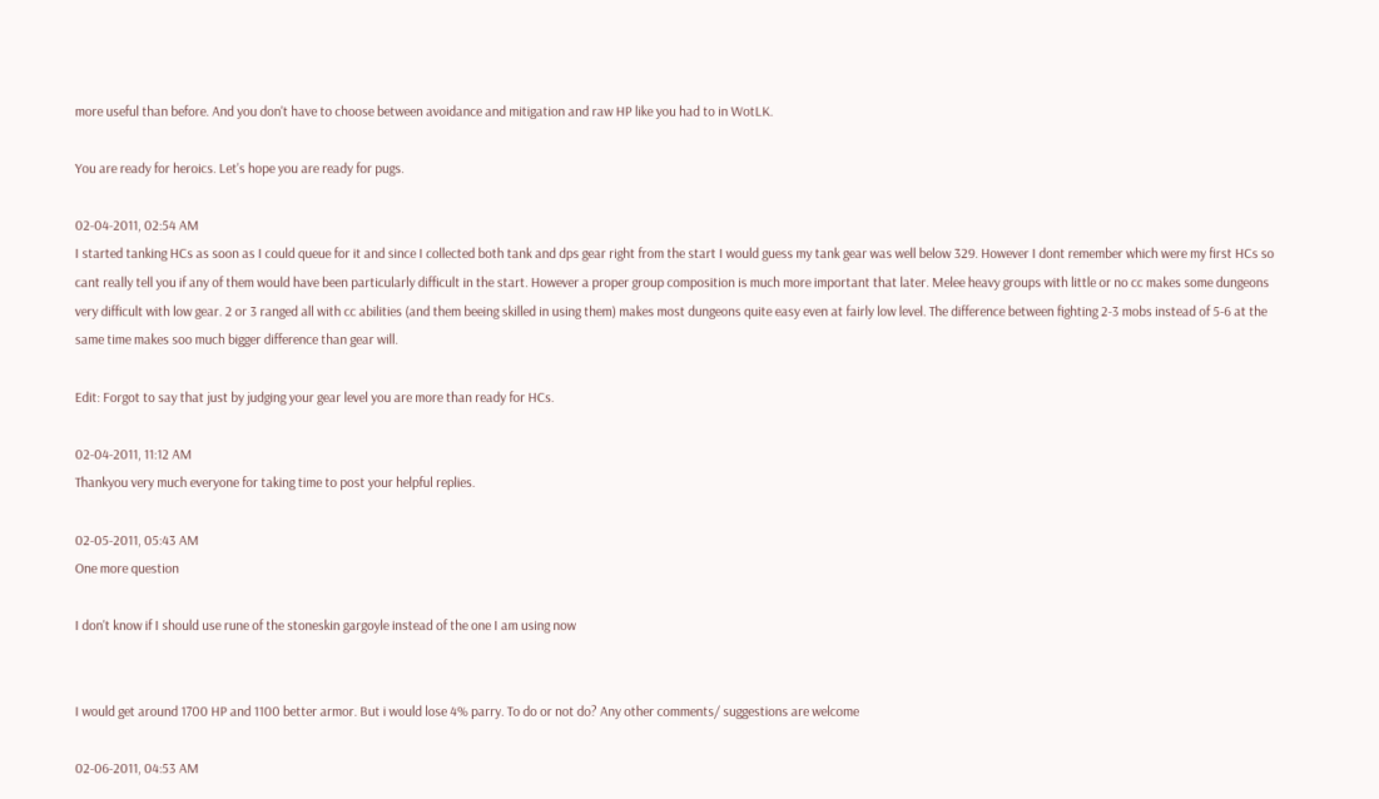more useful than before. And you don't have to choose between avoidance and mitigation and raw HP like you had to in WotLK.

You are ready for heroics. Let's hope you are ready for pugs.

02-04-2011, 02:54 AM
I started tanking HCs as soon as I could queue for it and since I collected both tank and dps gear right from the start I would guess my tank gear was well below 329. However I dont remember which were my first HCs so cant really tell you if any of them would have been particularly difficult in the start. However a proper group composition is much more important that later. Melee heavy groups with little or no cc makes some dungeons very difficult with low gear. 2 or 3 ranged all with cc abilities (and them beeing skilled in using them) makes most dungeons quite easy even at fairly low level. The difference between fighting 2-3 mobs instead of 5-6 at the same time makes soo much bigger difference than gear will.

Edit: Forgot to say that just by judging your gear level you are more than ready for HCs.

02-04-2011, 11:12 AM
Thankyou very much everyone for taking time to post your helpful replies.

02-05-2011, 05:43 AM
One more question

I don't know if I should use rune of the stoneskin gargoyle instead of the one I am using now


I would get around 1700 HP and 1100 better armor. But i would lose 4% parry. To do or not do? Any other comments/ suggestions are welcome

02-06-2011, 04:53 AM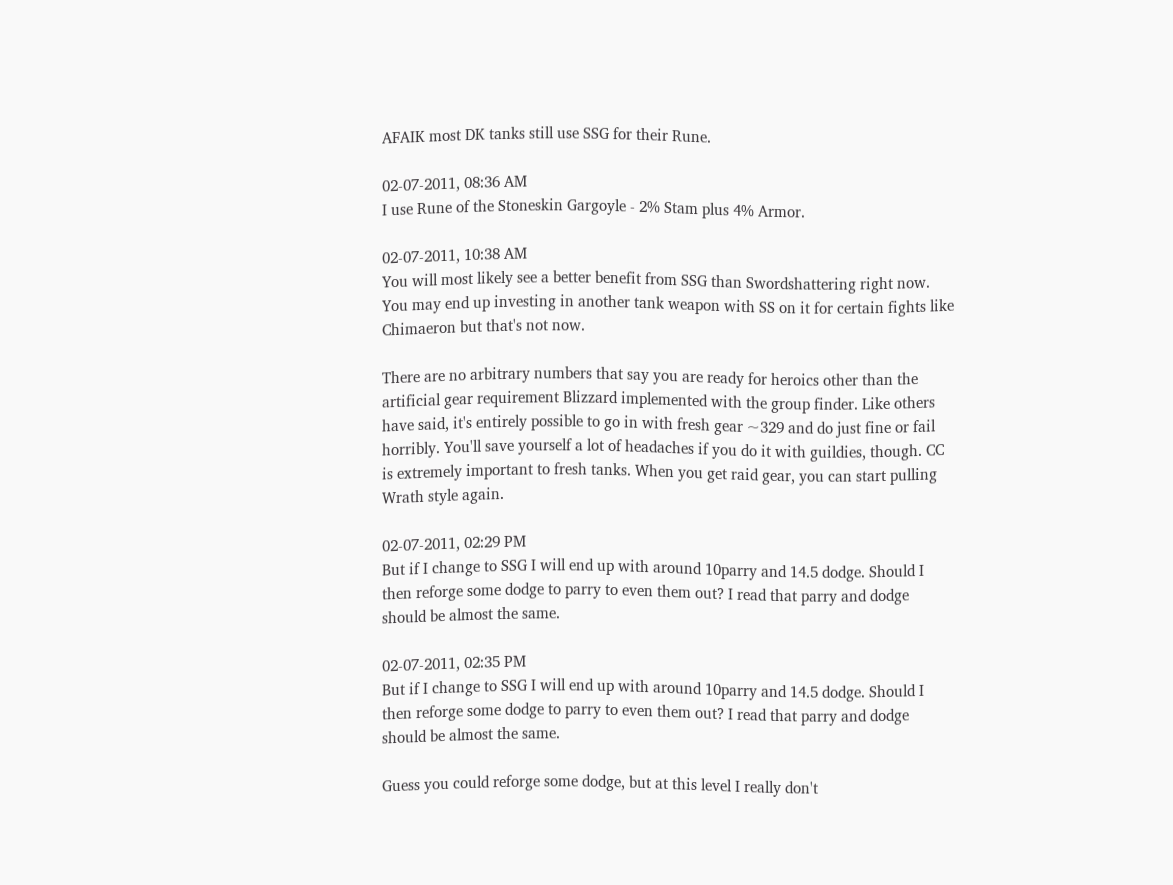AFAIK most DK tanks still use SSG for their Rune.

02-07-2011, 08:36 AM
I use Rune of the Stoneskin Gargoyle - 2% Stam plus 4% Armor.

02-07-2011, 10:38 AM
You will most likely see a better benefit from SSG than Swordshattering right now. You may end up investing in another tank weapon with SS on it for certain fights like Chimaeron but that's not now.

There are no arbitrary numbers that say you are ready for heroics other than the artificial gear requirement Blizzard implemented with the group finder. Like others have said, it's entirely possible to go in with fresh gear ~329 and do just fine or fail horribly. You'll save yourself a lot of headaches if you do it with guildies, though. CC is extremely important to fresh tanks. When you get raid gear, you can start pulling Wrath style again.

02-07-2011, 02:29 PM
But if I change to SSG I will end up with around 10parry and 14.5 dodge. Should I then reforge some dodge to parry to even them out? I read that parry and dodge should be almost the same.

02-07-2011, 02:35 PM
But if I change to SSG I will end up with around 10parry and 14.5 dodge. Should I then reforge some dodge to parry to even them out? I read that parry and dodge should be almost the same.

Guess you could reforge some dodge, but at this level I really don't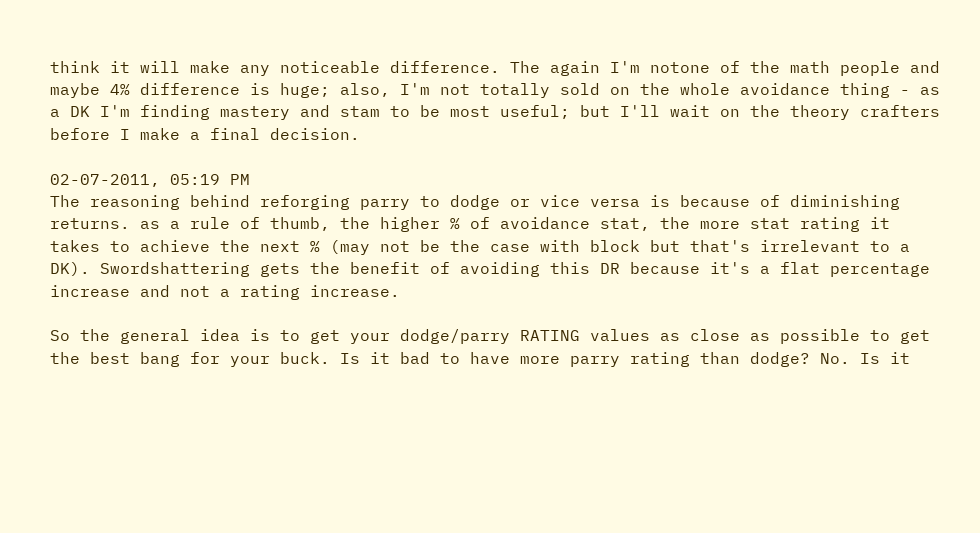think it will make any noticeable difference. The again I'm notone of the math people and maybe 4% difference is huge; also, I'm not totally sold on the whole avoidance thing - as a DK I'm finding mastery and stam to be most useful; but I'll wait on the theory crafters before I make a final decision.

02-07-2011, 05:19 PM
The reasoning behind reforging parry to dodge or vice versa is because of diminishing returns. as a rule of thumb, the higher % of avoidance stat, the more stat rating it takes to achieve the next % (may not be the case with block but that's irrelevant to a DK). Swordshattering gets the benefit of avoiding this DR because it's a flat percentage increase and not a rating increase.

So the general idea is to get your dodge/parry RATING values as close as possible to get the best bang for your buck. Is it bad to have more parry rating than dodge? No. Is it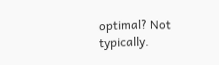optimal? Not typically.